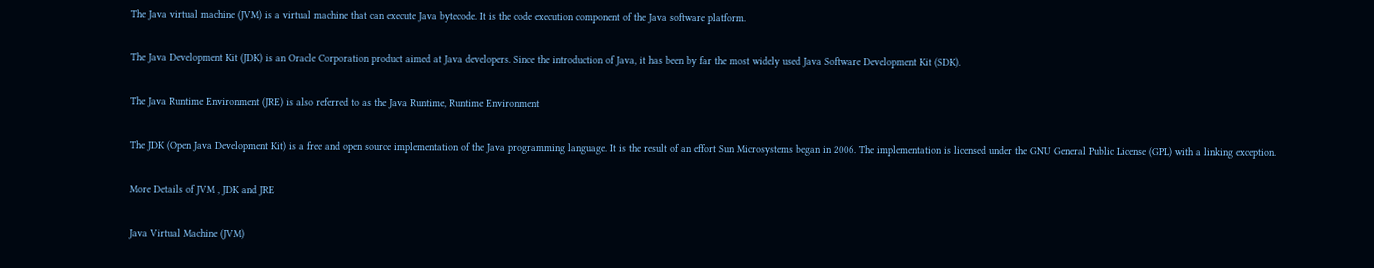The Java virtual machine (JVM) is a virtual machine that can execute Java bytecode. It is the code execution component of the Java software platform.

The Java Development Kit (JDK) is an Oracle Corporation product aimed at Java developers. Since the introduction of Java, it has been by far the most widely used Java Software Development Kit (SDK).

The Java Runtime Environment (JRE) is also referred to as the Java Runtime, Runtime Environment

The JDK (Open Java Development Kit) is a free and open source implementation of the Java programming language. It is the result of an effort Sun Microsystems began in 2006. The implementation is licensed under the GNU General Public License (GPL) with a linking exception.

More Details of JVM , JDK and JRE

Java Virtual Machine (JVM)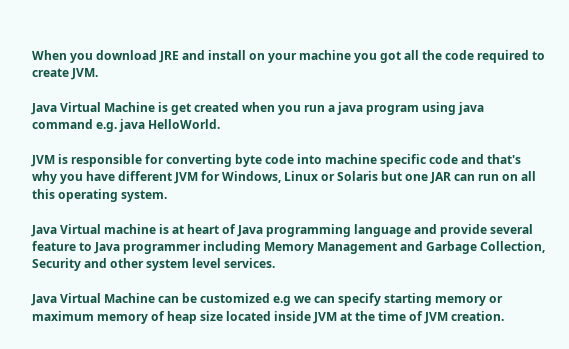When you download JRE and install on your machine you got all the code required to create JVM.

Java Virtual Machine is get created when you run a java program using java command e.g. java HelloWorld.

JVM is responsible for converting byte code into machine specific code and that's why you have different JVM for Windows, Linux or Solaris but one JAR can run on all this operating system.

Java Virtual machine is at heart of Java programming language and provide several feature to Java programmer including Memory Management and Garbage Collection, Security and other system level services.

Java Virtual Machine can be customized e.g we can specify starting memory or maximum memory of heap size located inside JVM at the time of JVM creation.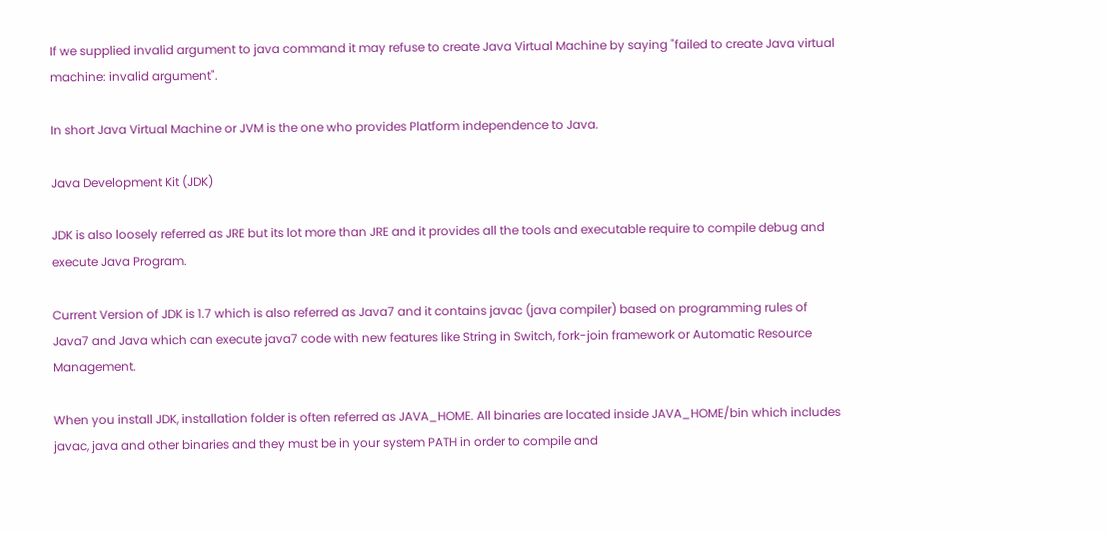If we supplied invalid argument to java command it may refuse to create Java Virtual Machine by saying "failed to create Java virtual machine: invalid argument".

In short Java Virtual Machine or JVM is the one who provides Platform independence to Java.

Java Development Kit (JDK)

JDK is also loosely referred as JRE but its lot more than JRE and it provides all the tools and executable require to compile debug and execute Java Program.

Current Version of JDK is 1.7 which is also referred as Java7 and it contains javac (java compiler) based on programming rules of Java7 and Java which can execute java7 code with new features like String in Switch, fork-join framework or Automatic Resource Management.

When you install JDK, installation folder is often referred as JAVA_HOME. All binaries are located inside JAVA_HOME/bin which includes javac, java and other binaries and they must be in your system PATH in order to compile and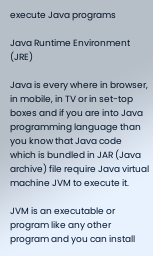execute Java programs

Java Runtime Environment (JRE)

Java is every where in browser, in mobile, in TV or in set-top boxes and if you are into Java programming language than you know that Java code which is bundled in JAR (Java archive) file require Java virtual machine JVM to execute it.

JVM is an executable or program like any other program and you can install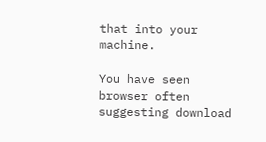that into your machine.

You have seen browser often suggesting download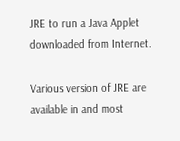JRE to run a Java Applet downloaded from Internet.

Various version of JRE are available in and most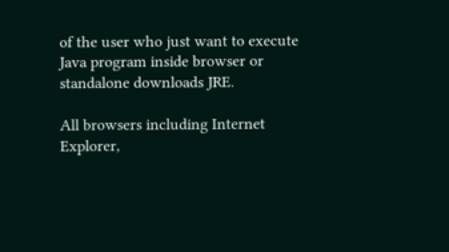of the user who just want to execute Java program inside browser or standalone downloads JRE.

All browsers including Internet Explorer,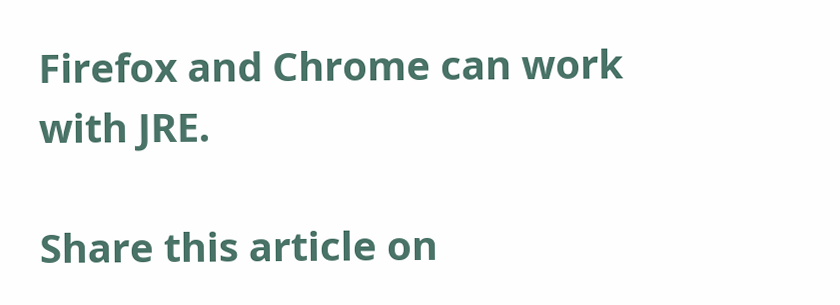Firefox and Chrome can work with JRE.

Share this article on